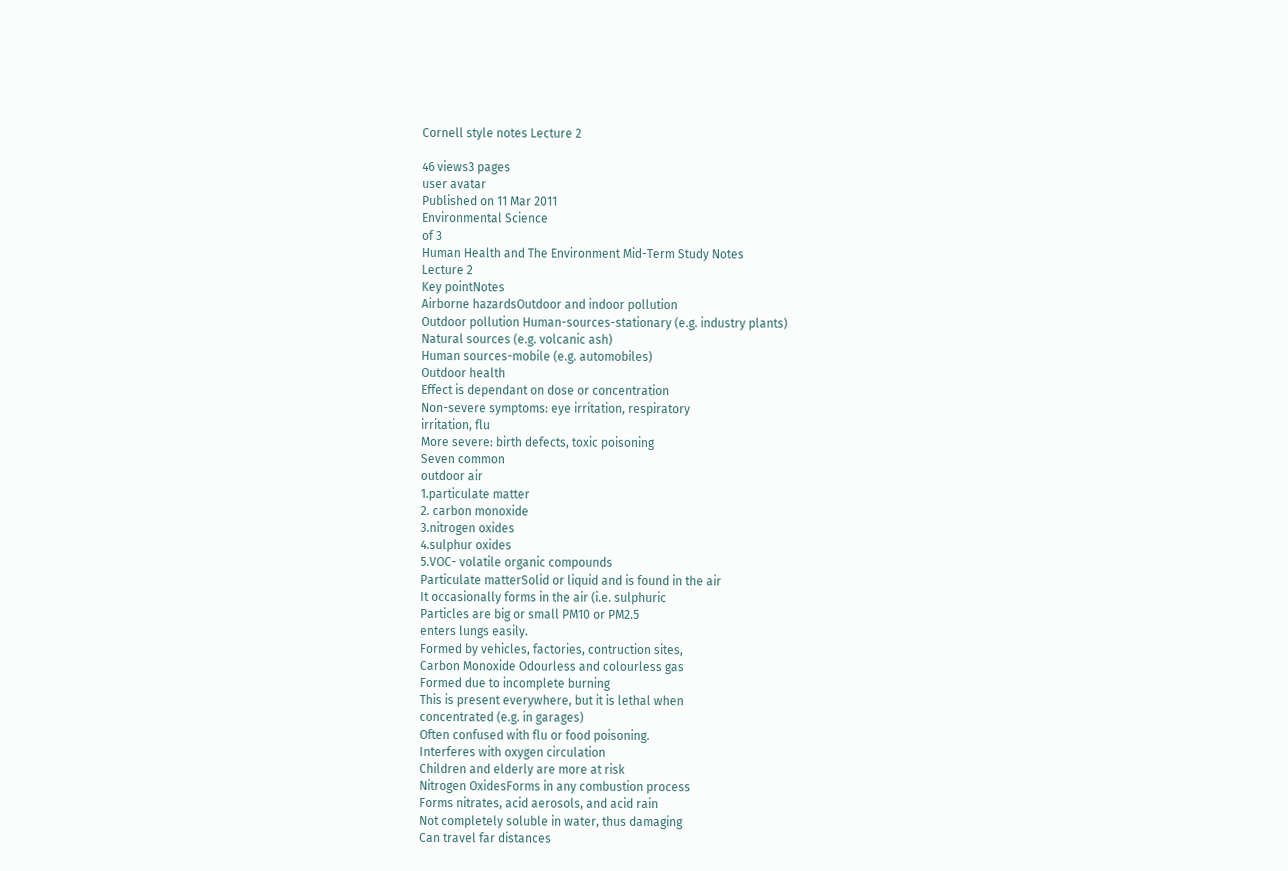Cornell style notes Lecture 2

46 views3 pages
user avatar
Published on 11 Mar 2011
Environmental Science
of 3
Human Health and The Environment Mid-Term Study Notes
Lecture 2
Key pointNotes
Airborne hazardsOutdoor and indoor pollution
Outdoor pollution Human-sources-stationary (e.g. industry plants)
Natural sources (e.g. volcanic ash)
Human sources-mobile (e.g. automobiles)
Outdoor health
Effect is dependant on dose or concentration
Non-severe symptoms: eye irritation, respiratory
irritation, flu
More severe: birth defects, toxic poisoning
Seven common
outdoor air
1.particulate matter
2. carbon monoxide
3.nitrogen oxides
4.sulphur oxides
5.VOC- volatile organic compounds
Particulate matterSolid or liquid and is found in the air
It occasionally forms in the air (i.e. sulphuric
Particles are big or small PM10 or PM2.5
enters lungs easily.
Formed by vehicles, factories, contruction sites,
Carbon Monoxide Odourless and colourless gas
Formed due to incomplete burning
This is present everywhere, but it is lethal when
concentrated (e.g. in garages)
Often confused with flu or food poisoning.
Interferes with oxygen circulation
Children and elderly are more at risk
Nitrogen OxidesForms in any combustion process
Forms nitrates, acid aerosols, and acid rain
Not completely soluble in water, thus damaging
Can travel far distances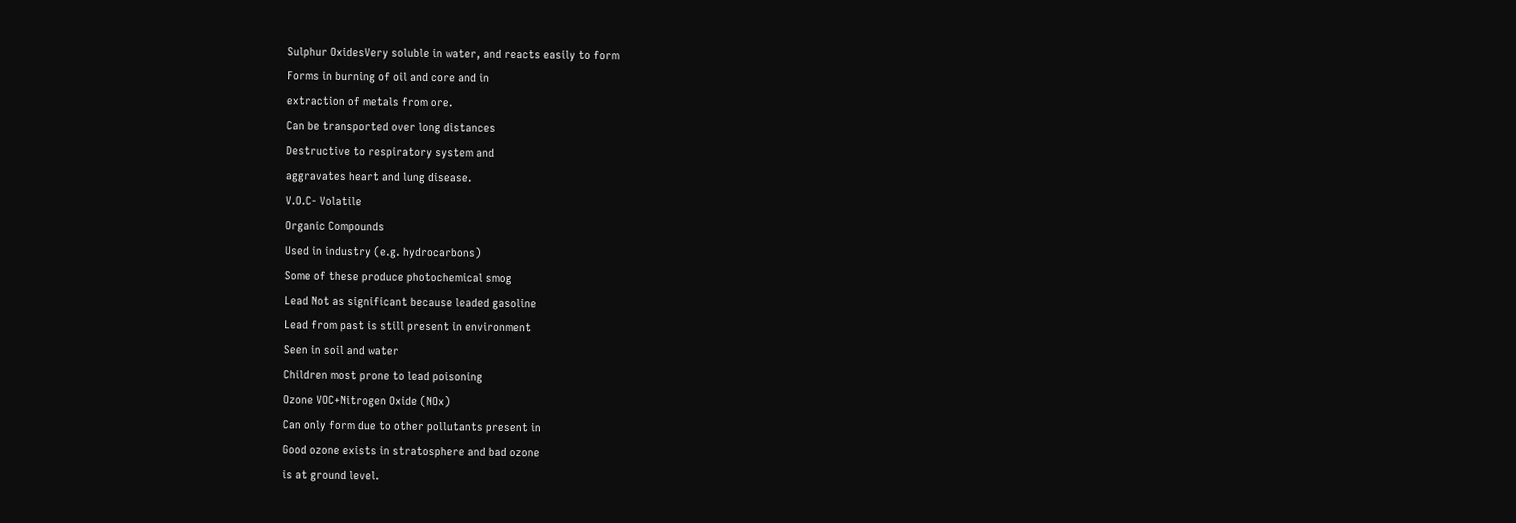Sulphur OxidesVery soluble in water, and reacts easily to form
Forms in burning of oil and core and in
extraction of metals from ore.
Can be transported over long distances
Destructive to respiratory system and
aggravates heart and lung disease.
V.O.C- Volatile
Organic Compounds
Used in industry (e.g. hydrocarbons)
Some of these produce photochemical smog
Lead Not as significant because leaded gasoline
Lead from past is still present in environment
Seen in soil and water
Children most prone to lead poisoning
Ozone VOC+Nitrogen Oxide (NOx)
Can only form due to other pollutants present in
Good ozone exists in stratosphere and bad ozone
is at ground level.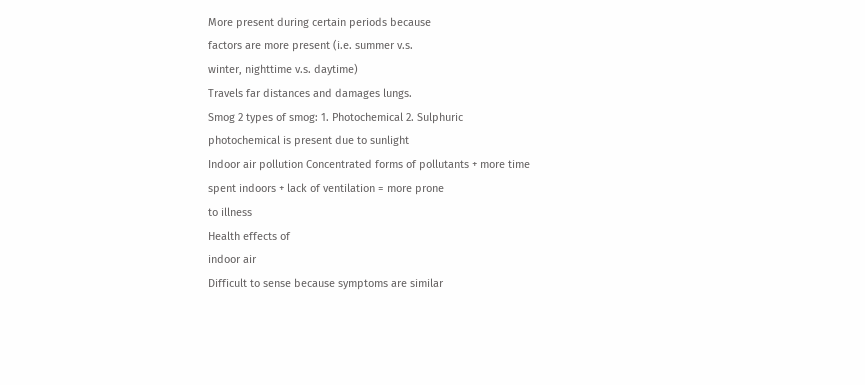More present during certain periods because
factors are more present (i.e. summer v.s.
winter, nighttime v.s. daytime)
Travels far distances and damages lungs.
Smog 2 types of smog: 1. Photochemical 2. Sulphuric
photochemical is present due to sunlight
Indoor air pollution Concentrated forms of pollutants + more time
spent indoors + lack of ventilation = more prone
to illness
Health effects of
indoor air
Difficult to sense because symptoms are similar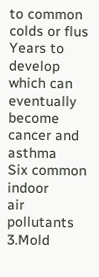to common colds or flus
Years to develop which can eventually become
cancer and asthma
Six common indoor
air pollutants
3.Mold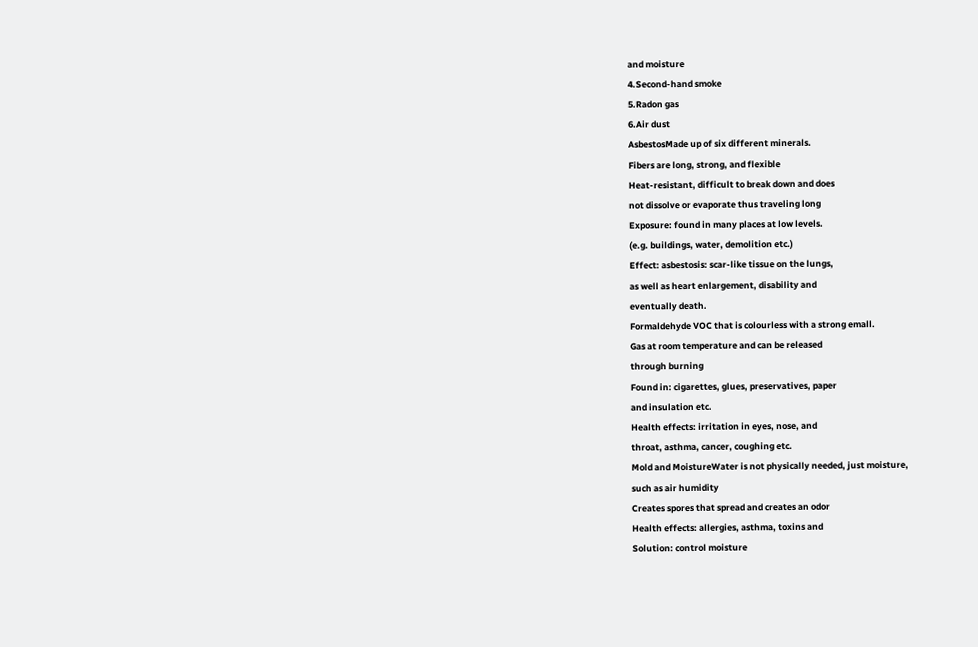and moisture
4.Second-hand smoke
5.Radon gas
6.Air dust
AsbestosMade up of six different minerals.
Fibers are long, strong, and flexible
Heat-resistant, difficult to break down and does
not dissolve or evaporate thus traveling long
Exposure: found in many places at low levels.
(e.g. buildings, water, demolition etc.)
Effect: asbestosis: scar-like tissue on the lungs,
as well as heart enlargement, disability and
eventually death.
Formaldehyde VOC that is colourless with a strong emall.
Gas at room temperature and can be released
through burning
Found in: cigarettes, glues, preservatives, paper
and insulation etc.
Health effects: irritation in eyes, nose, and
throat, asthma, cancer, coughing etc.
Mold and MoistureWater is not physically needed, just moisture,
such as air humidity
Creates spores that spread and creates an odor
Health effects: allergies, asthma, toxins and
Solution: control moisture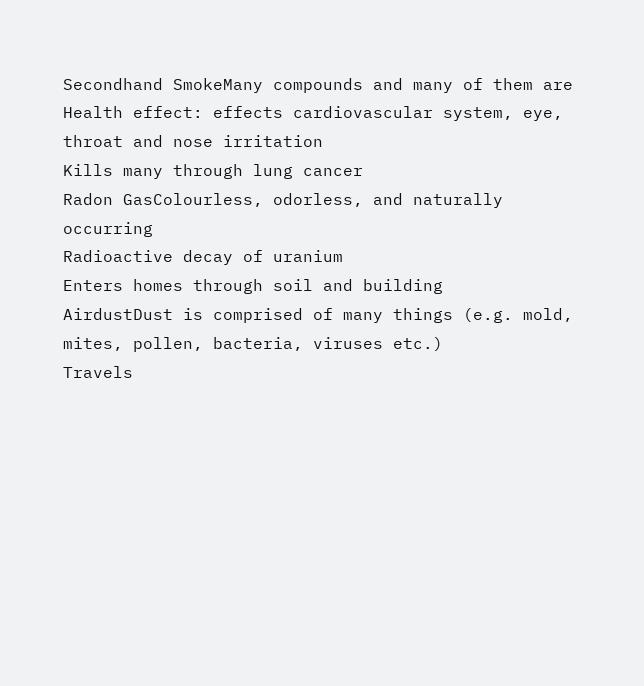Secondhand SmokeMany compounds and many of them are
Health effect: effects cardiovascular system, eye,
throat and nose irritation
Kills many through lung cancer
Radon GasColourless, odorless, and naturally occurring
Radioactive decay of uranium
Enters homes through soil and building
AirdustDust is comprised of many things (e.g. mold,
mites, pollen, bacteria, viruses etc.)
Travels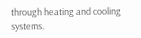through heating and cooling systems.